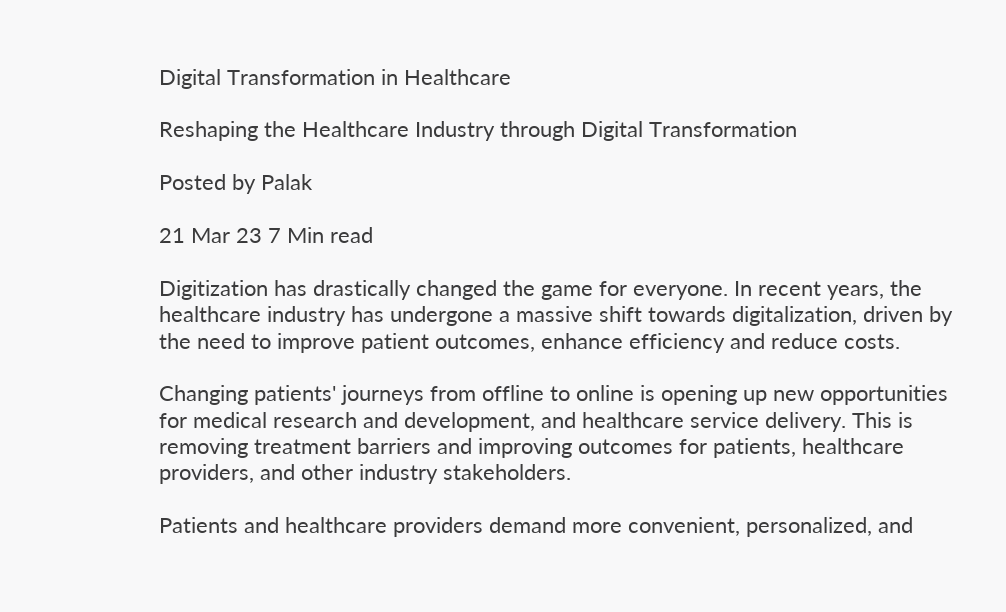Digital Transformation in Healthcare

Reshaping the Healthcare Industry through Digital Transformation

Posted by Palak

21 Mar 23 7 Min read

Digitization has drastically changed the game for everyone. In recent years, the healthcare industry has undergone a massive shift towards digitalization, driven by the need to improve patient outcomes, enhance efficiency and reduce costs.

Changing patients' journeys from offline to online is opening up new opportunities for medical research and development, and healthcare service delivery. This is removing treatment barriers and improving outcomes for patients, healthcare providers, and other industry stakeholders.

Patients and healthcare providers demand more convenient, personalized, and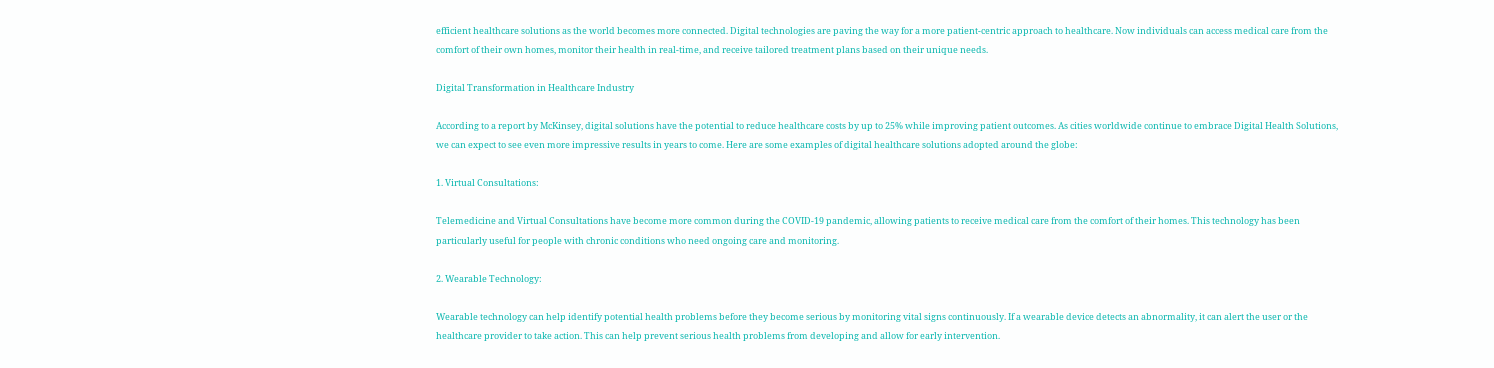efficient healthcare solutions as the world becomes more connected. Digital technologies are paving the way for a more patient-centric approach to healthcare. Now individuals can access medical care from the comfort of their own homes, monitor their health in real-time, and receive tailored treatment plans based on their unique needs.

Digital Transformation in Healthcare Industry

According to a report by McKinsey, digital solutions have the potential to reduce healthcare costs by up to 25% while improving patient outcomes. As cities worldwide continue to embrace Digital Health Solutions, we can expect to see even more impressive results in years to come. Here are some examples of digital healthcare solutions adopted around the globe:

1. Virtual Consultations:

Telemedicine and Virtual Consultations have become more common during the COVID-19 pandemic, allowing patients to receive medical care from the comfort of their homes. This technology has been particularly useful for people with chronic conditions who need ongoing care and monitoring.

2. Wearable Technology:

Wearable technology can help identify potential health problems before they become serious by monitoring vital signs continuously. If a wearable device detects an abnormality, it can alert the user or the healthcare provider to take action. This can help prevent serious health problems from developing and allow for early intervention.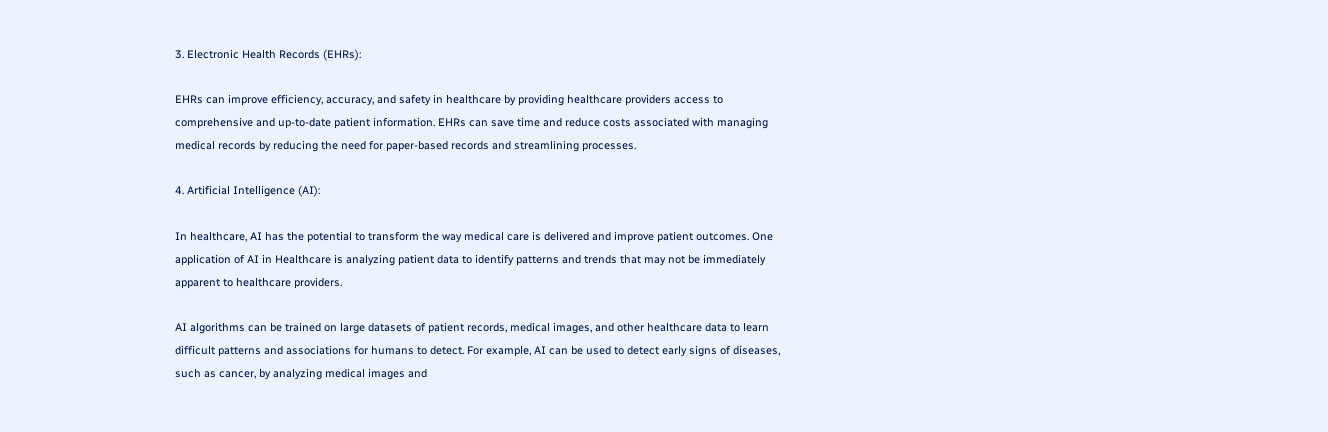3. Electronic Health Records (EHRs):

EHRs can improve efficiency, accuracy, and safety in healthcare by providing healthcare providers access to comprehensive and up-to-date patient information. EHRs can save time and reduce costs associated with managing medical records by reducing the need for paper-based records and streamlining processes.

4. Artificial Intelligence (AI):

In healthcare, AI has the potential to transform the way medical care is delivered and improve patient outcomes. One application of AI in Healthcare is analyzing patient data to identify patterns and trends that may not be immediately apparent to healthcare providers.

AI algorithms can be trained on large datasets of patient records, medical images, and other healthcare data to learn difficult patterns and associations for humans to detect. For example, AI can be used to detect early signs of diseases, such as cancer, by analyzing medical images and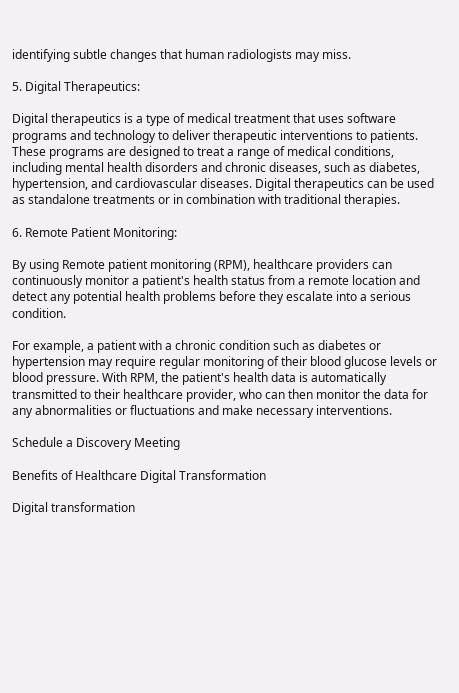identifying subtle changes that human radiologists may miss.

5. Digital Therapeutics:

Digital therapeutics is a type of medical treatment that uses software programs and technology to deliver therapeutic interventions to patients. These programs are designed to treat a range of medical conditions, including mental health disorders and chronic diseases, such as diabetes, hypertension, and cardiovascular diseases. Digital therapeutics can be used as standalone treatments or in combination with traditional therapies.

6. Remote Patient Monitoring:

By using Remote patient monitoring (RPM), healthcare providers can continuously monitor a patient's health status from a remote location and detect any potential health problems before they escalate into a serious condition.

For example, a patient with a chronic condition such as diabetes or hypertension may require regular monitoring of their blood glucose levels or blood pressure. With RPM, the patient's health data is automatically transmitted to their healthcare provider, who can then monitor the data for any abnormalities or fluctuations and make necessary interventions.

Schedule a Discovery Meeting

Benefits of Healthcare Digital Transformation

Digital transformation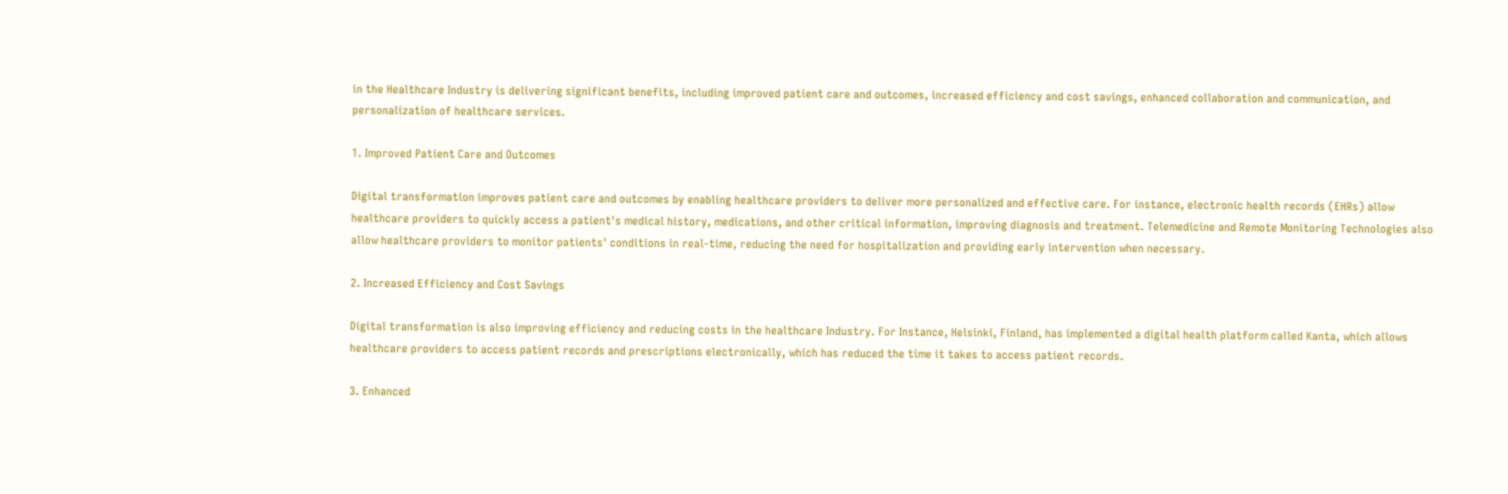in the Healthcare Industry is delivering significant benefits, including improved patient care and outcomes, increased efficiency and cost savings, enhanced collaboration and communication, and personalization of healthcare services.

1. Improved Patient Care and Outcomes

Digital transformation improves patient care and outcomes by enabling healthcare providers to deliver more personalized and effective care. For instance, electronic health records (EHRs) allow healthcare providers to quickly access a patient's medical history, medications, and other critical information, improving diagnosis and treatment. Telemedicine and Remote Monitoring Technologies also allow healthcare providers to monitor patients' conditions in real-time, reducing the need for hospitalization and providing early intervention when necessary.

2. Increased Efficiency and Cost Savings

Digital transformation is also improving efficiency and reducing costs in the healthcare Industry. For Instance, Helsinki, Finland, has implemented a digital health platform called Kanta, which allows healthcare providers to access patient records and prescriptions electronically, which has reduced the time it takes to access patient records.

3. Enhanced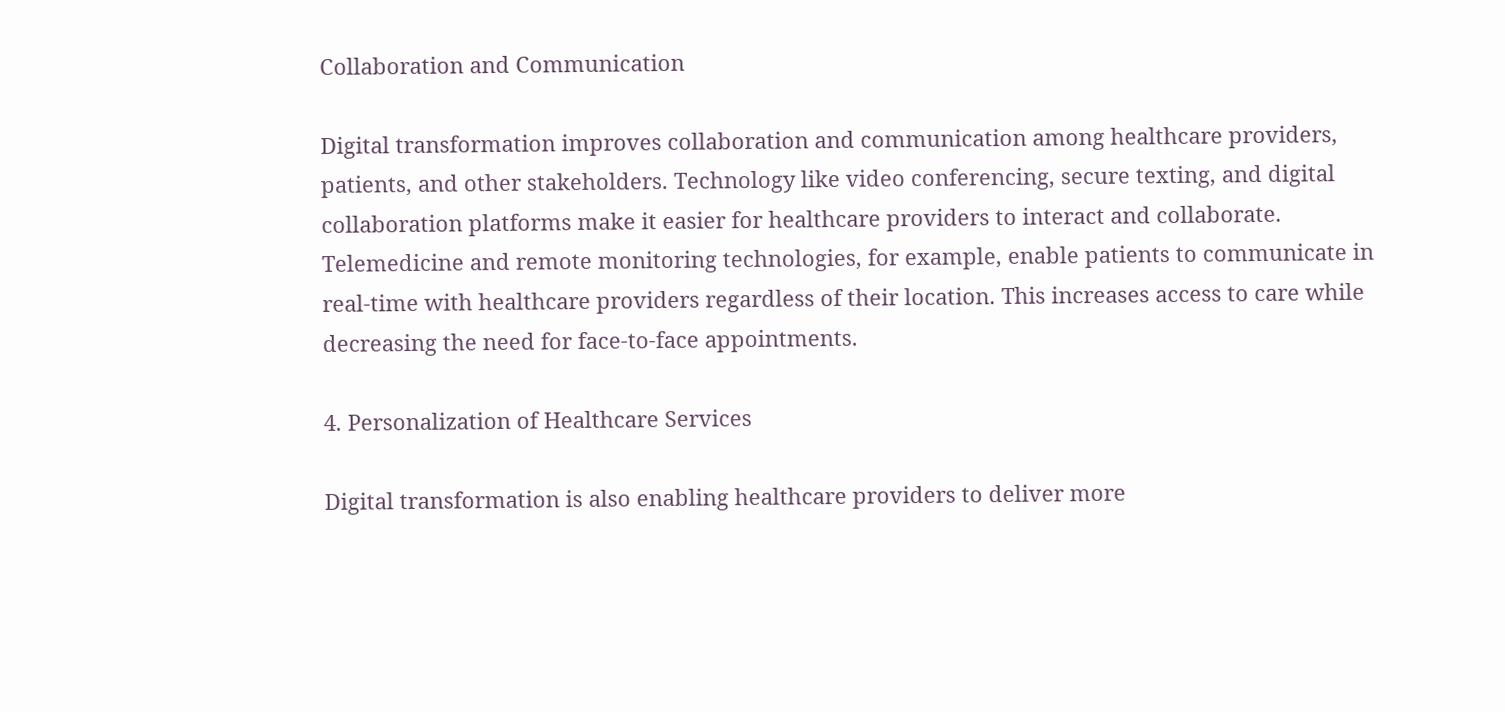Collaboration and Communication

Digital transformation improves collaboration and communication among healthcare providers, patients, and other stakeholders. Technology like video conferencing, secure texting, and digital collaboration platforms make it easier for healthcare providers to interact and collaborate. Telemedicine and remote monitoring technologies, for example, enable patients to communicate in real-time with healthcare providers regardless of their location. This increases access to care while decreasing the need for face-to-face appointments.

4. Personalization of Healthcare Services

Digital transformation is also enabling healthcare providers to deliver more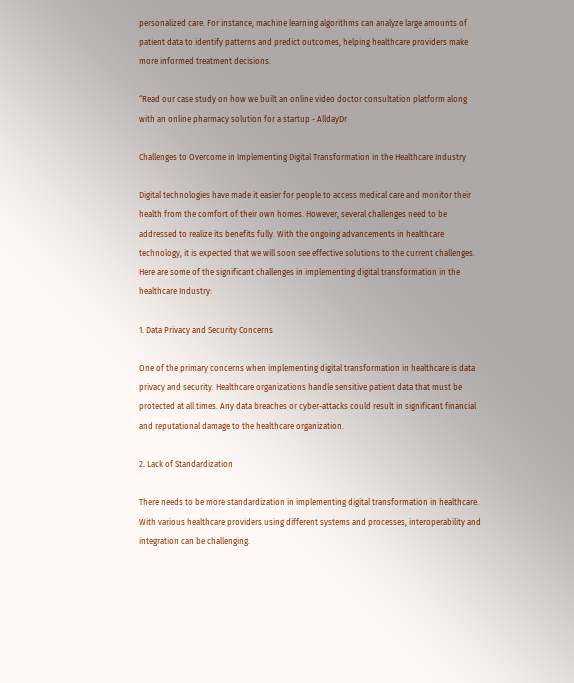personalized care. For instance, machine learning algorithms can analyze large amounts of patient data to identify patterns and predict outcomes, helping healthcare providers make more informed treatment decisions.

“Read our case study on how we built an online video doctor consultation platform along with an online pharmacy solution for a startup - AlldayDr

Challenges to Overcome in Implementing Digital Transformation in the Healthcare Industry

Digital technologies have made it easier for people to access medical care and monitor their health from the comfort of their own homes. However, several challenges need to be addressed to realize its benefits fully. With the ongoing advancements in healthcare technology, it is expected that we will soon see effective solutions to the current challenges. Here are some of the significant challenges in implementing digital transformation in the healthcare Industry:

1. Data Privacy and Security Concerns

One of the primary concerns when implementing digital transformation in healthcare is data privacy and security. Healthcare organizations handle sensitive patient data that must be protected at all times. Any data breaches or cyber-attacks could result in significant financial and reputational damage to the healthcare organization.

2. Lack of Standardization

There needs to be more standardization in implementing digital transformation in healthcare. With various healthcare providers using different systems and processes, interoperability and integration can be challenging.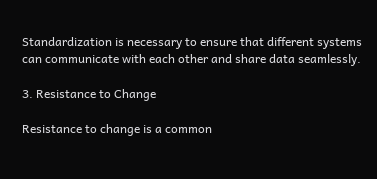Standardization is necessary to ensure that different systems can communicate with each other and share data seamlessly.

3. Resistance to Change

Resistance to change is a common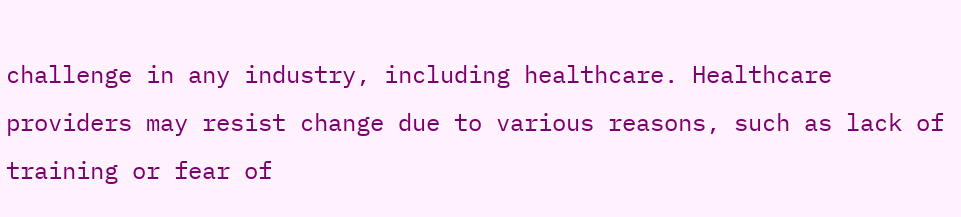challenge in any industry, including healthcare. Healthcare providers may resist change due to various reasons, such as lack of training or fear of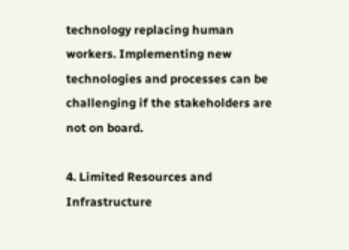technology replacing human workers. Implementing new technologies and processes can be challenging if the stakeholders are not on board.

4. Limited Resources and Infrastructure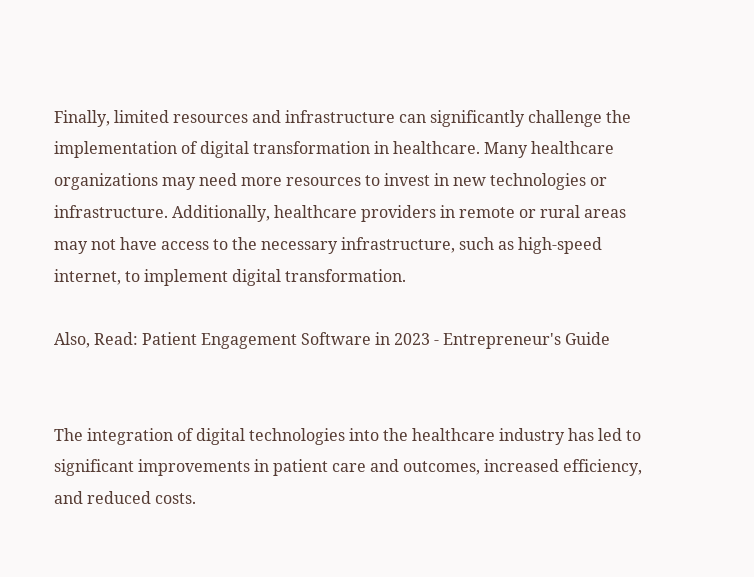Finally, limited resources and infrastructure can significantly challenge the implementation of digital transformation in healthcare. Many healthcare organizations may need more resources to invest in new technologies or infrastructure. Additionally, healthcare providers in remote or rural areas may not have access to the necessary infrastructure, such as high-speed internet, to implement digital transformation.

Also, Read: Patient Engagement Software in 2023 - Entrepreneur's Guide


The integration of digital technologies into the healthcare industry has led to significant improvements in patient care and outcomes, increased efficiency, and reduced costs.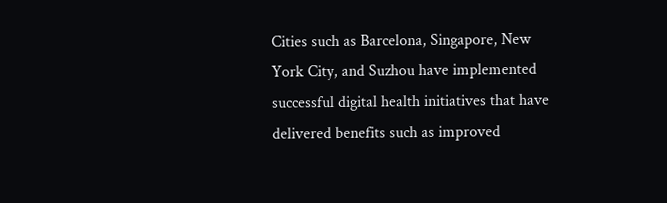Cities such as Barcelona, Singapore, New York City, and Suzhou have implemented successful digital health initiatives that have delivered benefits such as improved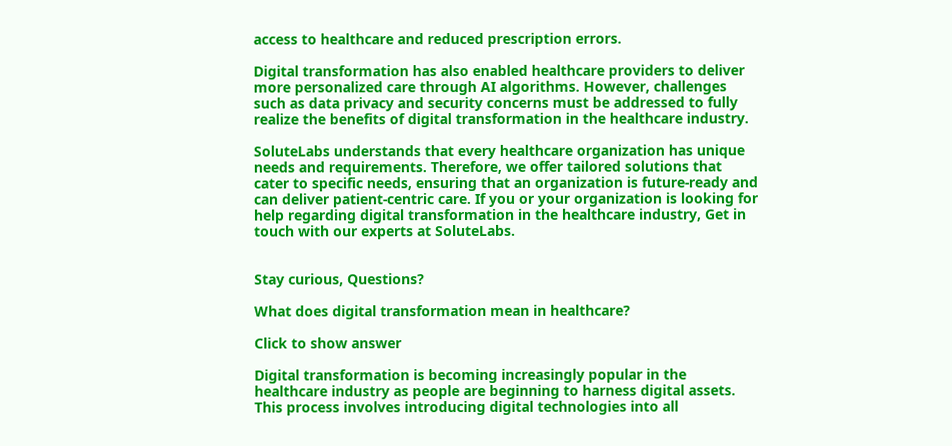access to healthcare and reduced prescription errors.

Digital transformation has also enabled healthcare providers to deliver more personalized care through AI algorithms. However, challenges such as data privacy and security concerns must be addressed to fully realize the benefits of digital transformation in the healthcare industry.

SoluteLabs understands that every healthcare organization has unique needs and requirements. Therefore, we offer tailored solutions that cater to specific needs, ensuring that an organization is future-ready and can deliver patient-centric care. If you or your organization is looking for help regarding digital transformation in the healthcare industry, Get in touch with our experts at SoluteLabs.


Stay curious, Questions?

What does digital transformation mean in healthcare?

Click to show answer

Digital transformation is becoming increasingly popular in the healthcare industry as people are beginning to harness digital assets. This process involves introducing digital technologies into all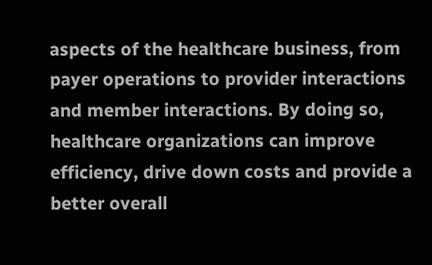aspects of the healthcare business, from payer operations to provider interactions and member interactions. By doing so, healthcare organizations can improve efficiency, drive down costs and provide a better overall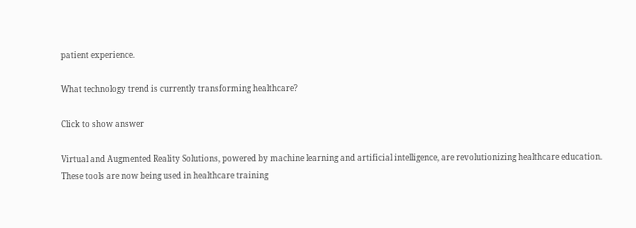patient experience.

What technology trend is currently transforming healthcare?

Click to show answer

Virtual and Augmented Reality Solutions, powered by machine learning and artificial intelligence, are revolutionizing healthcare education. These tools are now being used in healthcare training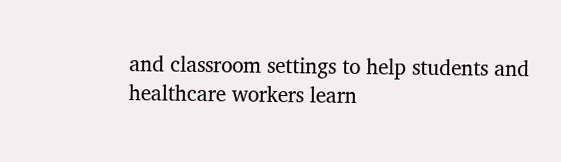and classroom settings to help students and healthcare workers learn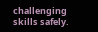challenging skills safely.